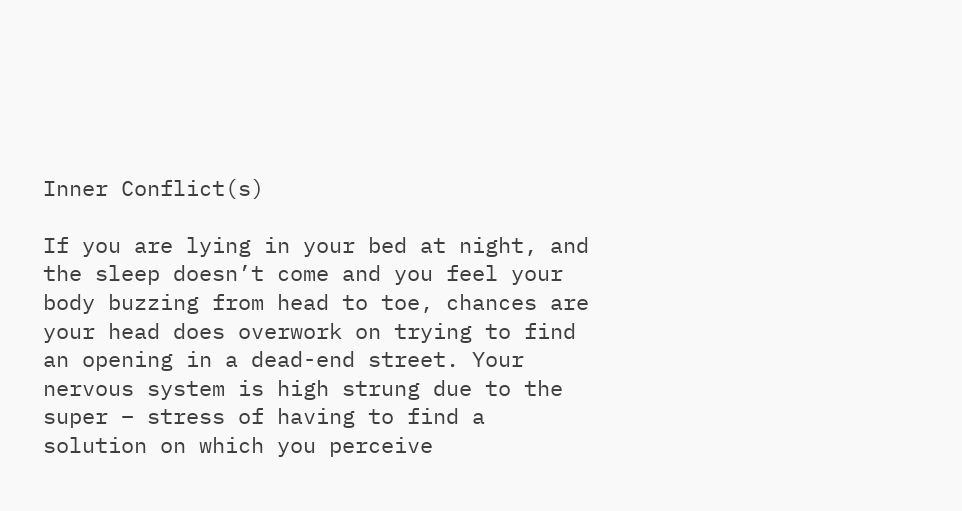Inner Conflict(s)

If you are lying in your bed at night, and the sleep doesn’t come and you feel your body buzzing from head to toe, chances are your head does overwork on trying to find an opening in a dead-end street. Your nervous system is high strung due to the super – stress of having to find a solution on which you perceive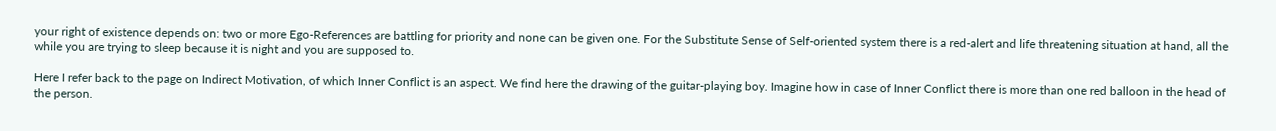your right of existence depends on: two or more Ego-References are battling for priority and none can be given one. For the Substitute Sense of Self-oriented system there is a red-alert and life threatening situation at hand, all the while you are trying to sleep because it is night and you are supposed to.

Here I refer back to the page on Indirect Motivation, of which Inner Conflict is an aspect. We find here the drawing of the guitar-playing boy. Imagine how in case of Inner Conflict there is more than one red balloon in the head of the person.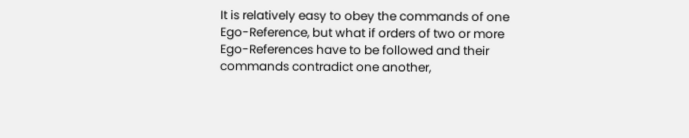It is relatively easy to obey the commands of one Ego-Reference, but what if orders of two or more Ego-References have to be followed and their commands contradict one another,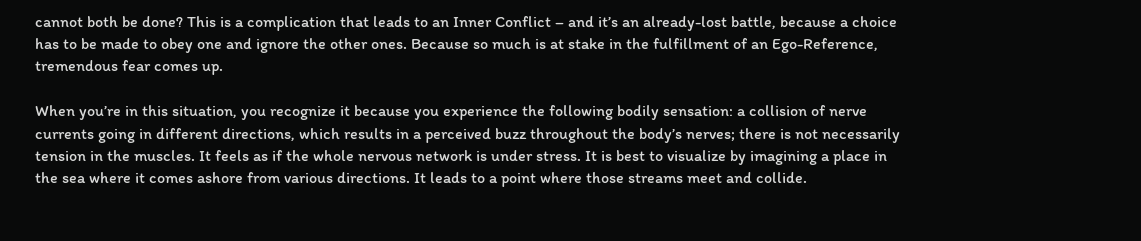cannot both be done? This is a complication that leads to an Inner Conflict – and it’s an already-lost battle, because a choice has to be made to obey one and ignore the other ones. Because so much is at stake in the fulfillment of an Ego-Reference, tremendous fear comes up.

When you’re in this situation, you recognize it because you experience the following bodily sensation: a collision of nerve currents going in different directions, which results in a perceived buzz throughout the body’s nerves; there is not necessarily tension in the muscles. It feels as if the whole nervous network is under stress. It is best to visualize by imagining a place in the sea where it comes ashore from various directions. It leads to a point where those streams meet and collide.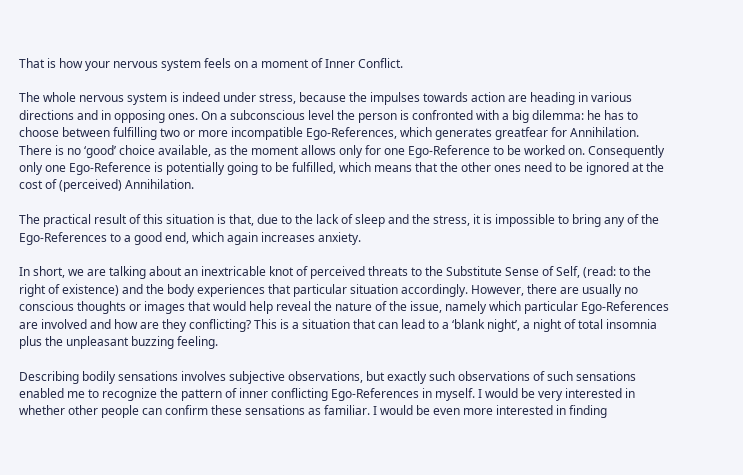That is how your nervous system feels on a moment of Inner Conflict.

The whole nervous system is indeed under stress, because the impulses towards action are heading in various directions and in opposing ones. On a subconscious level the person is confronted with a big dilemma: he has to choose between fulfilling two or more incompatible Ego-References, which generates greatfear for Annihilation. There is no ‘good’ choice available, as the moment allows only for one Ego-Reference to be worked on. Consequently only one Ego-Reference is potentially going to be fulfilled, which means that the other ones need to be ignored at the cost of (perceived) Annihilation.

The practical result of this situation is that, due to the lack of sleep and the stress, it is impossible to bring any of the Ego-References to a good end, which again increases anxiety.

In short, we are talking about an inextricable knot of perceived threats to the Substitute Sense of Self, (read: to the right of existence) and the body experiences that particular situation accordingly. However, there are usually no conscious thoughts or images that would help reveal the nature of the issue, namely which particular Ego-References are involved and how are they conflicting? This is a situation that can lead to a ‘blank night’, a night of total insomnia plus the unpleasant buzzing feeling.

Describing bodily sensations involves subjective observations, but exactly such observations of such sensations enabled me to recognize the pattern of inner conflicting Ego-References in myself. I would be very interested in whether other people can confirm these sensations as familiar. I would be even more interested in finding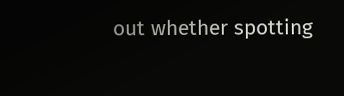out whether spotting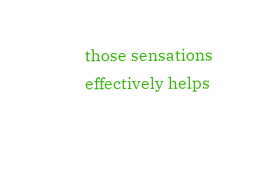those sensations effectively helps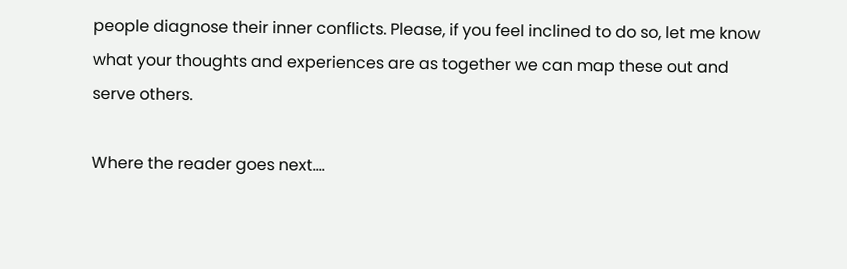people diagnose their inner conflicts. Please, if you feel inclined to do so, let me know what your thoughts and experiences are as together we can map these out and serve others.

Where the reader goes next….